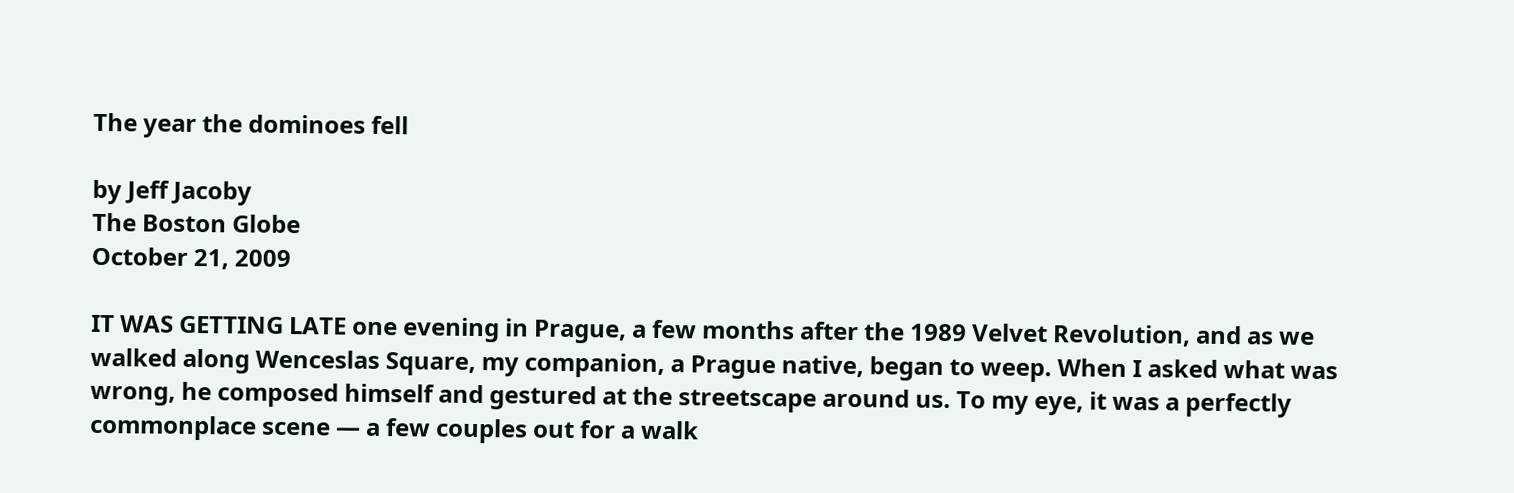The year the dominoes fell

by Jeff Jacoby
The Boston Globe
October 21, 2009

IT WAS GETTING LATE one evening in Prague, a few months after the 1989 Velvet Revolution, and as we walked along Wenceslas Square, my companion, a Prague native, began to weep. When I asked what was wrong, he composed himself and gestured at the streetscape around us. To my eye, it was a perfectly commonplace scene — a few couples out for a walk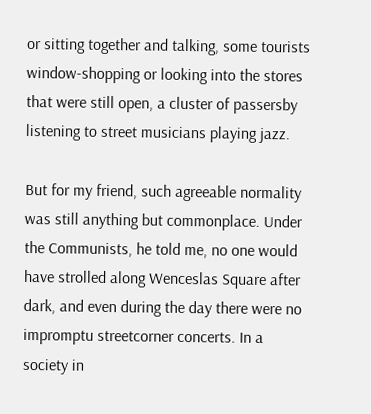or sitting together and talking, some tourists window-shopping or looking into the stores that were still open, a cluster of passersby listening to street musicians playing jazz.

But for my friend, such agreeable normality was still anything but commonplace. Under the Communists, he told me, no one would have strolled along Wenceslas Square after dark, and even during the day there were no impromptu streetcorner concerts. In a society in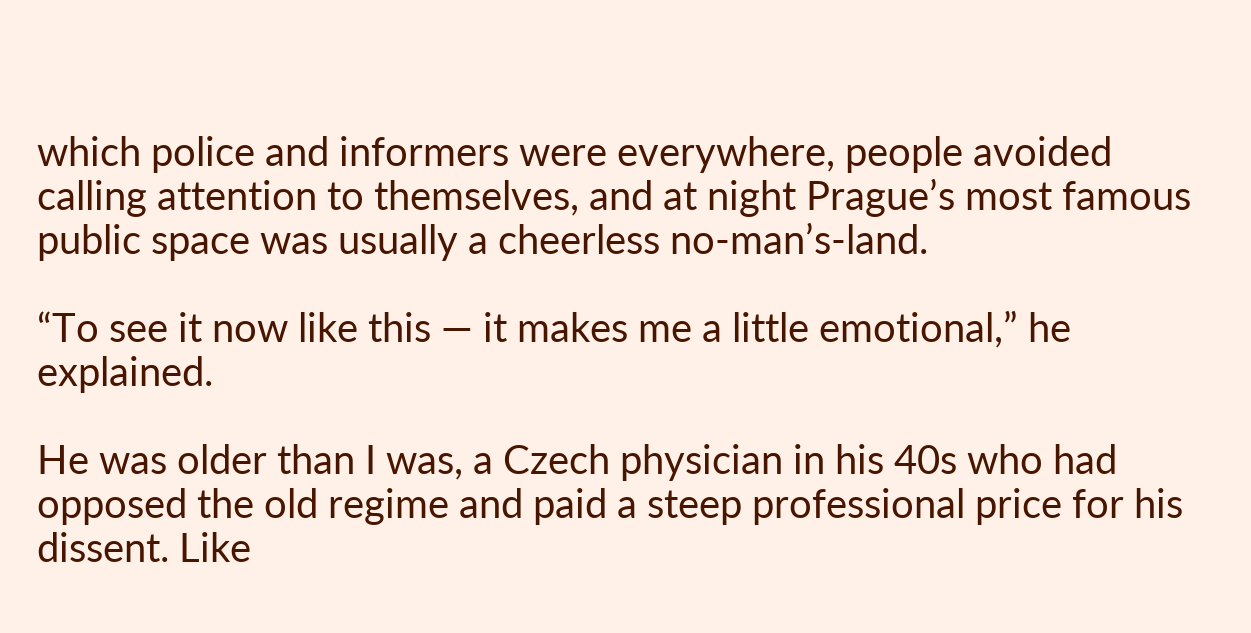which police and informers were everywhere, people avoided calling attention to themselves, and at night Prague’s most famous public space was usually a cheerless no-man’s-land.

“To see it now like this — it makes me a little emotional,” he explained.

He was older than I was, a Czech physician in his 40s who had opposed the old regime and paid a steep professional price for his dissent. Like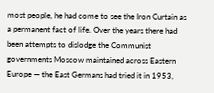most people, he had come to see the Iron Curtain as a permanent fact of life. Over the years there had been attempts to dislodge the Communist governments Moscow maintained across Eastern Europe — the East Germans had tried it in 1953,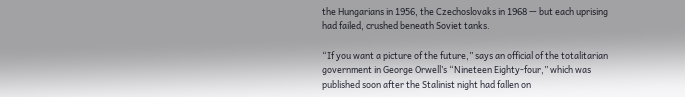the Hungarians in 1956, the Czechoslovaks in 1968 — but each uprising had failed, crushed beneath Soviet tanks.

“If you want a picture of the future,” says an official of the totalitarian government in George Orwell’s “Nineteen Eighty-four,” which was published soon after the Stalinist night had fallen on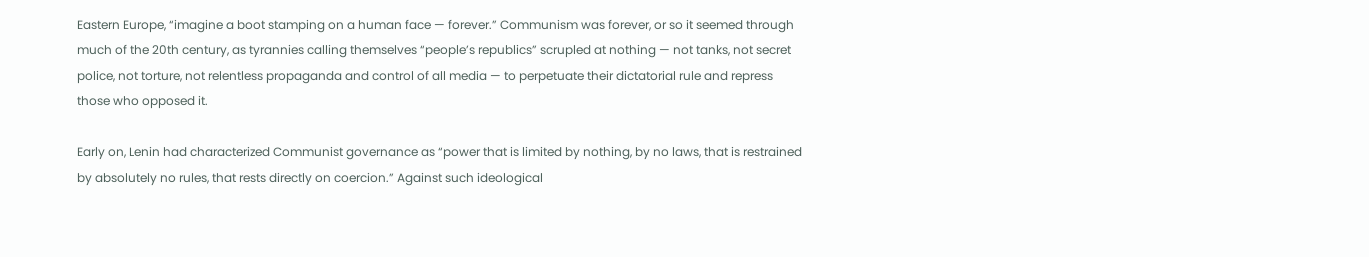Eastern Europe, “imagine a boot stamping on a human face — forever.” Communism was forever, or so it seemed through much of the 20th century, as tyrannies calling themselves “people’s republics” scrupled at nothing — not tanks, not secret police, not torture, not relentless propaganda and control of all media — to perpetuate their dictatorial rule and repress those who opposed it.

Early on, Lenin had characterized Communist governance as “power that is limited by nothing, by no laws, that is restrained by absolutely no rules, that rests directly on coercion.” Against such ideological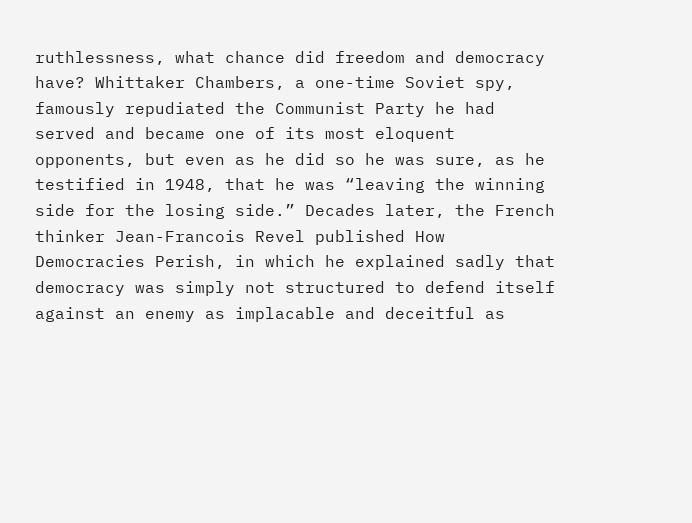ruthlessness, what chance did freedom and democracy have? Whittaker Chambers, a one-time Soviet spy, famously repudiated the Communist Party he had served and became one of its most eloquent opponents, but even as he did so he was sure, as he testified in 1948, that he was “leaving the winning side for the losing side.” Decades later, the French thinker Jean-Francois Revel published How Democracies Perish, in which he explained sadly that democracy was simply not structured to defend itself against an enemy as implacable and deceitful as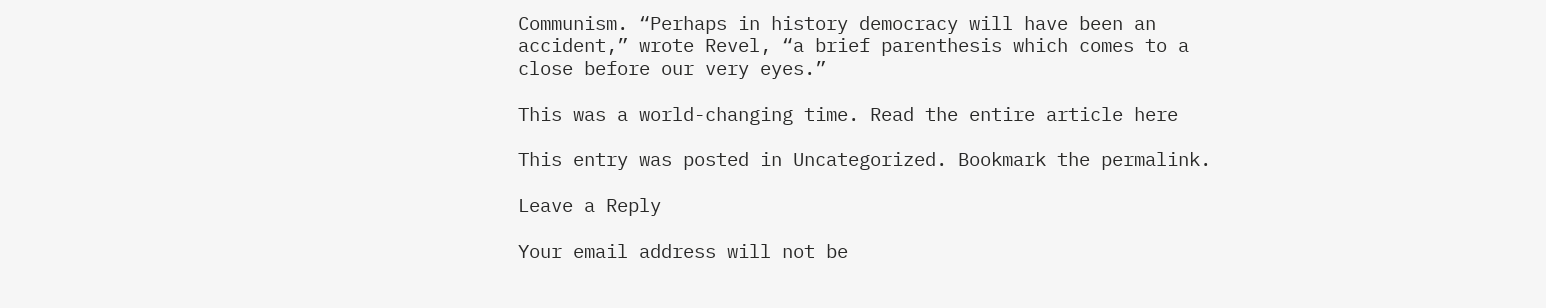Communism. “Perhaps in history democracy will have been an accident,” wrote Revel, “a brief parenthesis which comes to a close before our very eyes.”

This was a world-changing time. Read the entire article here

This entry was posted in Uncategorized. Bookmark the permalink.

Leave a Reply

Your email address will not be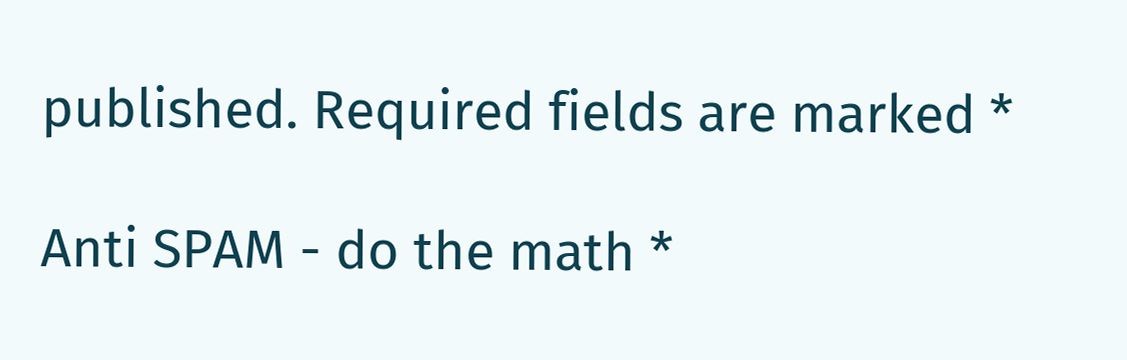published. Required fields are marked *

Anti SPAM - do the math *